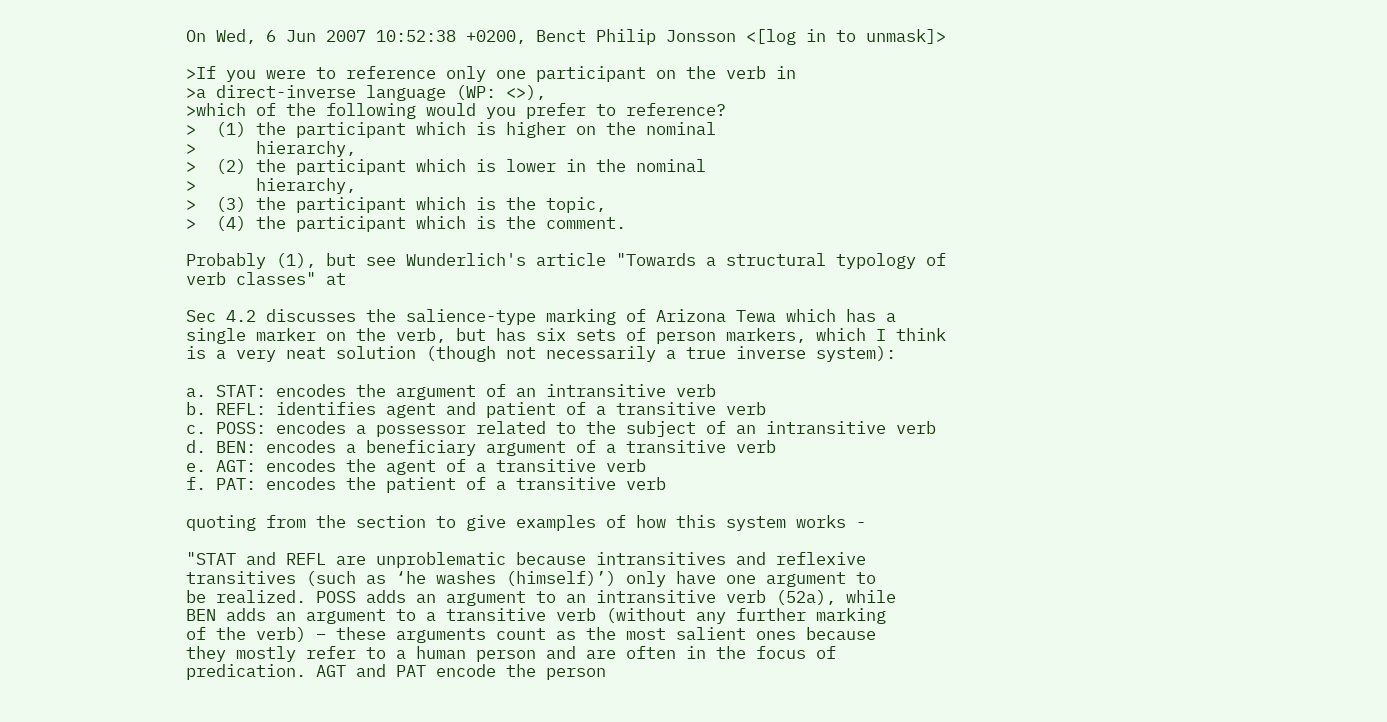On Wed, 6 Jun 2007 10:52:38 +0200, Benct Philip Jonsson <[log in to unmask]>

>If you were to reference only one participant on the verb in
>a direct-inverse language (WP: <>),
>which of the following would you prefer to reference?
>  (1) the participant which is higher on the nominal
>      hierarchy,
>  (2) the participant which is lower in the nominal
>      hierarchy,
>  (3) the participant which is the topic,
>  (4) the participant which is the comment.

Probably (1), but see Wunderlich's article "Towards a structural typology of
verb classes" at

Sec 4.2 discusses the salience-type marking of Arizona Tewa which has a
single marker on the verb, but has six sets of person markers, which I think
is a very neat solution (though not necessarily a true inverse system):

a. STAT: encodes the argument of an intransitive verb
b. REFL: identifies agent and patient of a transitive verb
c. POSS: encodes a possessor related to the subject of an intransitive verb
d. BEN: encodes a beneficiary argument of a transitive verb
e. AGT: encodes the agent of a transitive verb
f. PAT: encodes the patient of a transitive verb

quoting from the section to give examples of how this system works -

"STAT and REFL are unproblematic because intransitives and reflexive
transitives (such as ‘he washes (himself)’) only have one argument to
be realized. POSS adds an argument to an intransitive verb (52a), while
BEN adds an argument to a transitive verb (without any further marking
of the verb) – these arguments count as the most salient ones because
they mostly refer to a human person and are often in the focus of
predication. AGT and PAT encode the person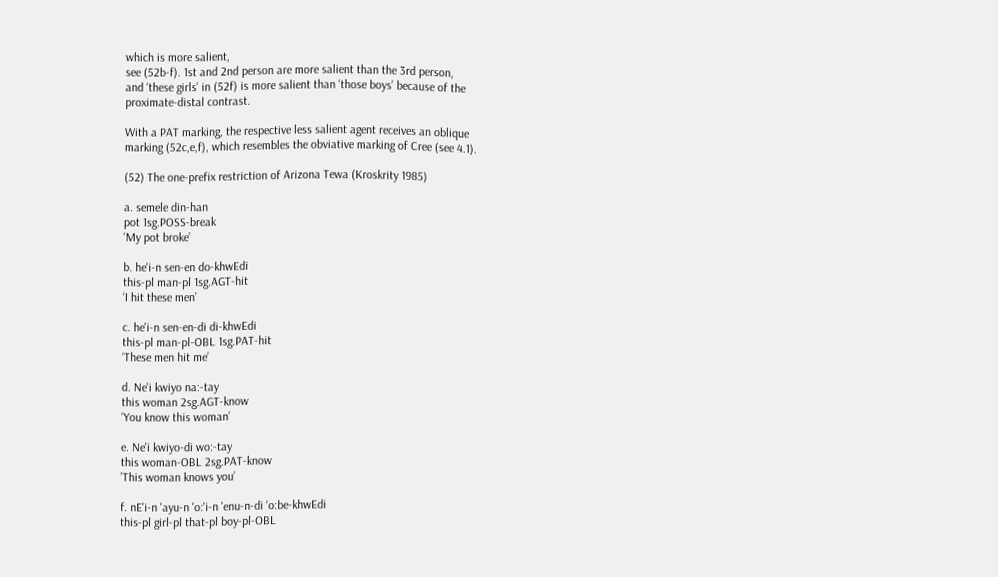which is more salient,
see (52b-f). 1st and 2nd person are more salient than the 3rd person,
and ‘these girls’ in (52f) is more salient than ‘those boys’ because of the
proximate-distal contrast.

With a PAT marking, the respective less salient agent receives an oblique
marking (52c,e,f), which resembles the obviative marking of Cree (see 4.1).

(52) The one-prefix restriction of Arizona Tewa (Kroskrity 1985)

a. semele din-han
pot 1sg.POSS-break
‘My pot broke’

b. he'i-n sen-en do-khwEdi
this-pl man-pl 1sg.AGT-hit
‘I hit these men’

c. he'i-n sen-en-di di-khwEdi
this-pl man-pl-OBL 1sg.PAT-hit
‘These men hit me’

d. Ne'i kwiyo na:-tay
this woman 2sg.AGT-know
‘You know this woman’

e. Ne'i kwiyo-di wo:-tay
this woman-OBL 2sg.PAT-know
’This woman knows you’

f. nE'i-n 'ayu-n 'o:'i-n 'enu-n-di 'o:be-khwEdi
this-pl girl-pl that-pl boy-pl-OBL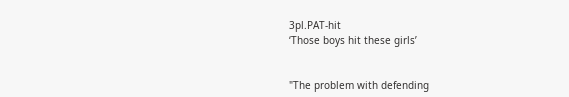3pl.PAT-hit
‘Those boys hit these girls’


"The problem with defending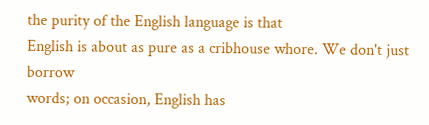the purity of the English language is that
English is about as pure as a cribhouse whore. We don't just borrow
words; on occasion, English has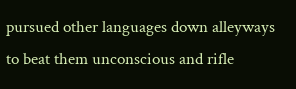pursued other languages down alleyways
to beat them unconscious and rifle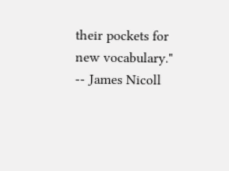their pockets for new vocabulary."
-- James Nicoll